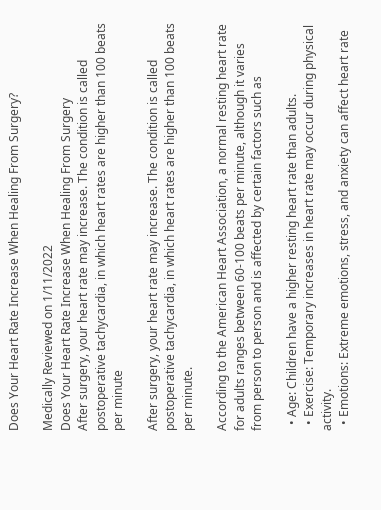Does Your Heart Rate Increase When Healing From Surgery?

Medically Reviewed on 1/11/2022
Does Your Heart Rate Increase When Healing From Surgery
After surgery, your heart rate may increase. The condition is called postoperative tachycardia, in which heart rates are higher than 100 beats per minute

After surgery, your heart rate may increase. The condition is called postoperative tachycardia, in which heart rates are higher than 100 beats per minute.

According to the American Heart Association, a normal resting heart rate for adults ranges between 60-100 beats per minute, although it varies from person to person and is affected by certain factors such as

  • Age: Children have a higher resting heart rate than adults.
  • Exercise: Temporary increases in heart rate may occur during physical activity.
  • Emotions: Extreme emotions, stress, and anxiety can affect heart rate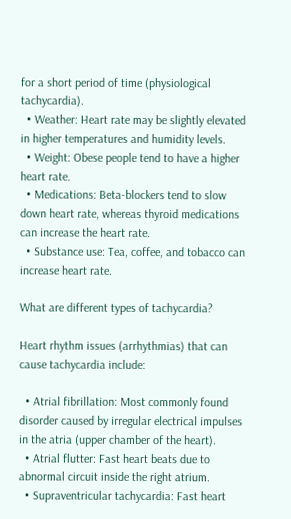for a short period of time (physiological tachycardia).
  • Weather: Heart rate may be slightly elevated in higher temperatures and humidity levels.
  • Weight: Obese people tend to have a higher heart rate.
  • Medications: Beta-blockers tend to slow down heart rate, whereas thyroid medications can increase the heart rate.
  • Substance use: Tea, coffee, and tobacco can increase heart rate.

What are different types of tachycardia?

Heart rhythm issues (arrhythmias) that can cause tachycardia include:

  • Atrial fibrillation: Most commonly found disorder caused by irregular electrical impulses in the atria (upper chamber of the heart).
  • Atrial flutter: Fast heart beats due to abnormal circuit inside the right atrium.
  • Supraventricular tachycardia: Fast heart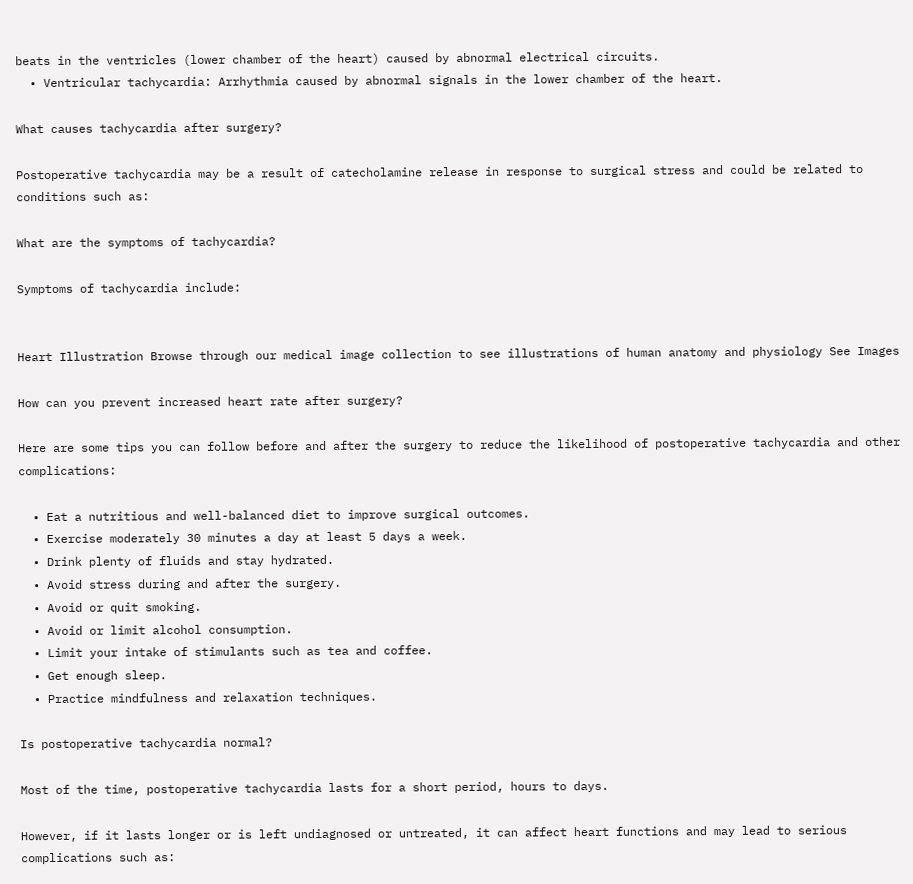beats in the ventricles (lower chamber of the heart) caused by abnormal electrical circuits.
  • Ventricular tachycardia: Arrhythmia caused by abnormal signals in the lower chamber of the heart.

What causes tachycardia after surgery?

Postoperative tachycardia may be a result of catecholamine release in response to surgical stress and could be related to conditions such as:

What are the symptoms of tachycardia?

Symptoms of tachycardia include:


Heart Illustration Browse through our medical image collection to see illustrations of human anatomy and physiology See Images

How can you prevent increased heart rate after surgery?

Here are some tips you can follow before and after the surgery to reduce the likelihood of postoperative tachycardia and other complications:

  • Eat a nutritious and well-balanced diet to improve surgical outcomes.
  • Exercise moderately 30 minutes a day at least 5 days a week.
  • Drink plenty of fluids and stay hydrated.
  • Avoid stress during and after the surgery.
  • Avoid or quit smoking.
  • Avoid or limit alcohol consumption.
  • Limit your intake of stimulants such as tea and coffee.
  • Get enough sleep.
  • Practice mindfulness and relaxation techniques.

Is postoperative tachycardia normal?

Most of the time, postoperative tachycardia lasts for a short period, hours to days.

However, if it lasts longer or is left undiagnosed or untreated, it can affect heart functions and may lead to serious complications such as: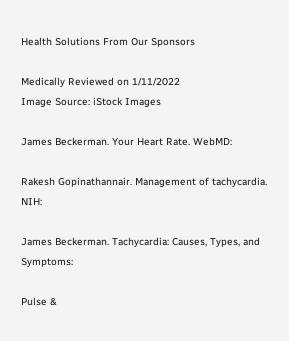Health Solutions From Our Sponsors

Medically Reviewed on 1/11/2022
Image Source: iStock Images

James Beckerman. Your Heart Rate. WebMD:

Rakesh Gopinathannair. Management of tachycardia. NIH:

James Beckerman. Tachycardia: Causes, Types, and Symptoms:

Pulse &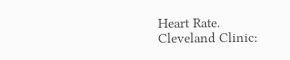Heart Rate. Cleveland Clinic: